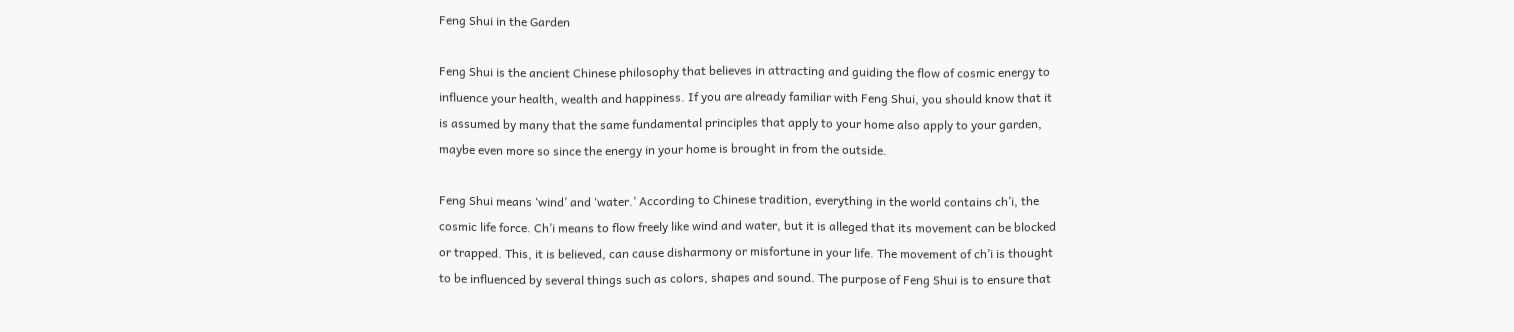Feng Shui in the Garden

Feng Shui is the ancient Chinese philosophy that believes in attracting and guiding the flow of cosmic energy to influence your health, wealth and happiness. If you are already familiar with Feng Shui, you should know that it is assumed by many that the same fundamental principles that apply to your home also apply to your garden, maybe even more so since the energy in your home is brought in from the outside.

Feng Shui means ‘wind’ and ‘water.’ According to Chinese tradition, everything in the world contains ch’i, the cosmic life force. Ch’i means to flow freely like wind and water, but it is alleged that its movement can be blocked or trapped. This, it is believed, can cause disharmony or misfortune in your life. The movement of ch’i is thought to be influenced by several things such as colors, shapes and sound. The purpose of Feng Shui is to ensure that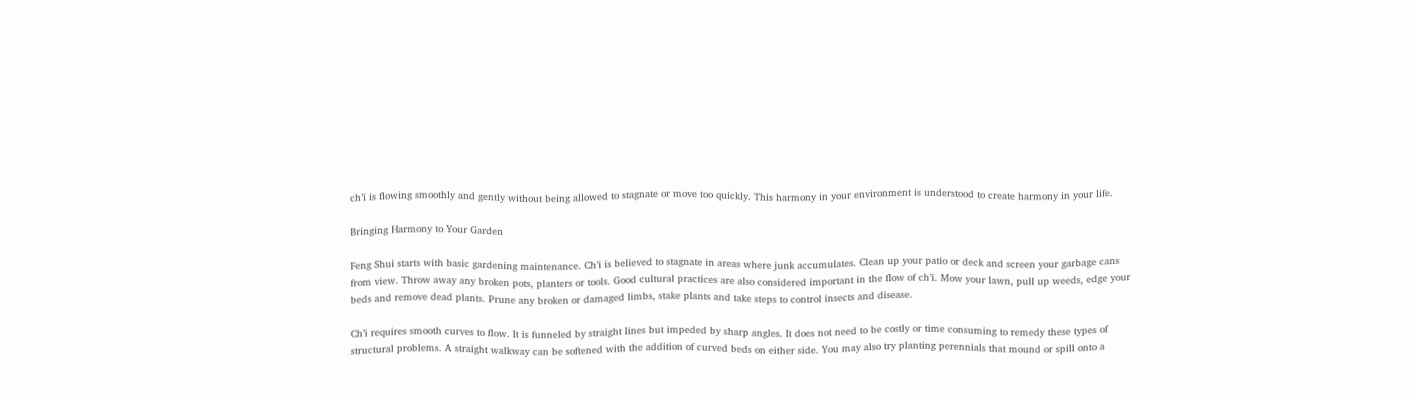ch’i is flowing smoothly and gently without being allowed to stagnate or move too quickly. This harmony in your environment is understood to create harmony in your life.

Bringing Harmony to Your Garden

Feng Shui starts with basic gardening maintenance. Ch’i is believed to stagnate in areas where junk accumulates. Clean up your patio or deck and screen your garbage cans from view. Throw away any broken pots, planters or tools. Good cultural practices are also considered important in the flow of ch’i. Mow your lawn, pull up weeds, edge your beds and remove dead plants. Prune any broken or damaged limbs, stake plants and take steps to control insects and disease.

Ch’i requires smooth curves to flow. It is funneled by straight lines but impeded by sharp angles. It does not need to be costly or time consuming to remedy these types of structural problems. A straight walkway can be softened with the addition of curved beds on either side. You may also try planting perennials that mound or spill onto a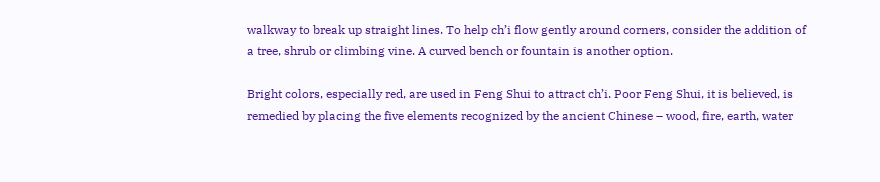walkway to break up straight lines. To help ch’i flow gently around corners, consider the addition of a tree, shrub or climbing vine. A curved bench or fountain is another option.

Bright colors, especially red, are used in Feng Shui to attract ch’i. Poor Feng Shui, it is believed, is remedied by placing the five elements recognized by the ancient Chinese – wood, fire, earth, water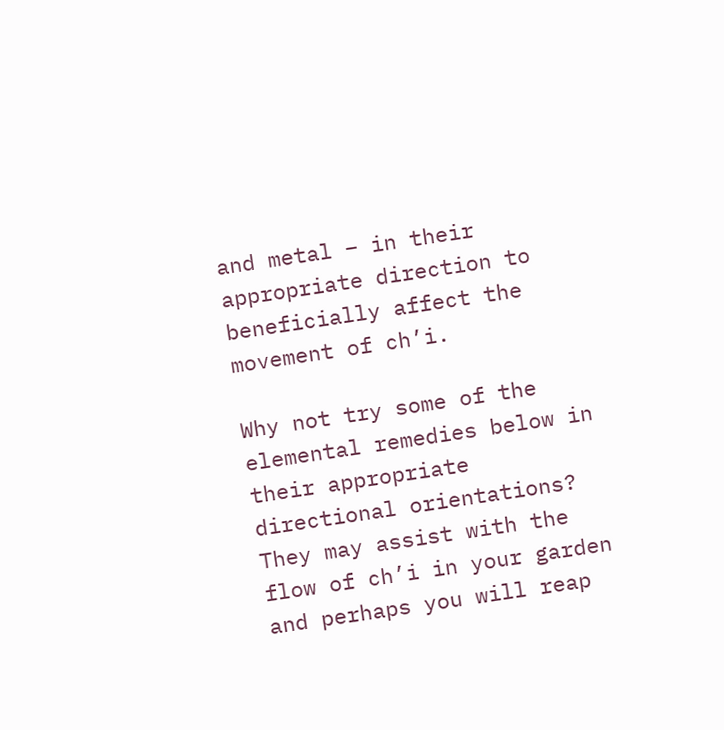and metal – in their appropriate direction to beneficially affect the movement of ch’i.

Why not try some of the elemental remedies below in their appropriate directional orientations? They may assist with the flow of ch’i in your garden and perhaps you will reap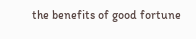the benefits of good fortune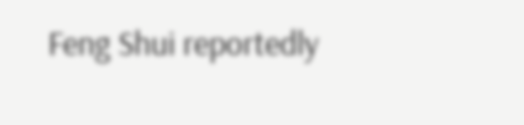Feng Shui reportedly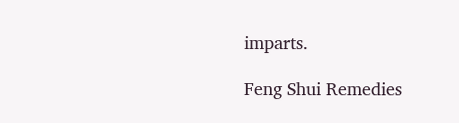imparts.

Feng Shui Remedies